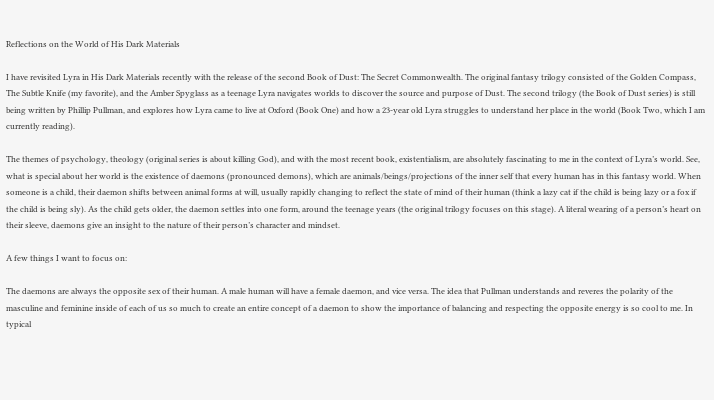Reflections on the World of His Dark Materials

I have revisited Lyra in His Dark Materials recently with the release of the second Book of Dust: The Secret Commonwealth. The original fantasy trilogy consisted of the Golden Compass, The Subtle Knife (my favorite), and the Amber Spyglass as a teenage Lyra navigates worlds to discover the source and purpose of Dust. The second trilogy (the Book of Dust series) is still being written by Phillip Pullman, and explores how Lyra came to live at Oxford (Book One) and how a 23-year old Lyra struggles to understand her place in the world (Book Two, which I am currently reading).

The themes of psychology, theology (original series is about killing God), and with the most recent book, existentialism, are absolutely fascinating to me in the context of Lyra’s world. See, what is special about her world is the existence of daemons (pronounced demons), which are animals/beings/projections of the inner self that every human has in this fantasy world. When someone is a child, their daemon shifts between animal forms at will, usually rapidly changing to reflect the state of mind of their human (think a lazy cat if the child is being lazy or a fox if the child is being sly). As the child gets older, the daemon settles into one form, around the teenage years (the original trilogy focuses on this stage). A literal wearing of a person’s heart on their sleeve, daemons give an insight to the nature of their person’s character and mindset.

A few things I want to focus on:

The daemons are always the opposite sex of their human. A male human will have a female daemon, and vice versa. The idea that Pullman understands and reveres the polarity of the masculine and feminine inside of each of us so much to create an entire concept of a daemon to show the importance of balancing and respecting the opposite energy is so cool to me. In typical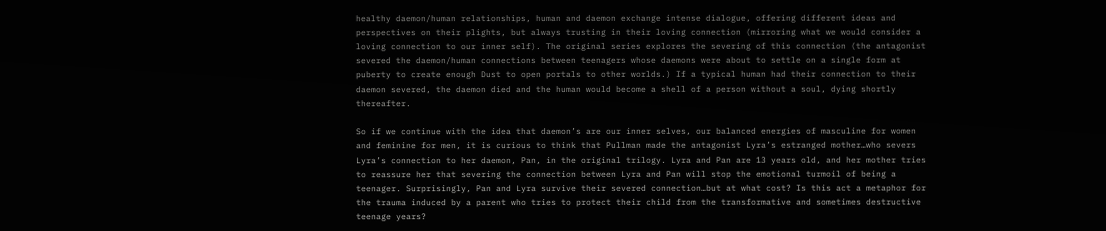healthy daemon/human relationships, human and daemon exchange intense dialogue, offering different ideas and perspectives on their plights, but always trusting in their loving connection (mirroring what we would consider a loving connection to our inner self). The original series explores the severing of this connection (the antagonist severed the daemon/human connections between teenagers whose daemons were about to settle on a single form at puberty to create enough Dust to open portals to other worlds.) If a typical human had their connection to their daemon severed, the daemon died and the human would become a shell of a person without a soul, dying shortly thereafter.

So if we continue with the idea that daemon’s are our inner selves, our balanced energies of masculine for women and feminine for men, it is curious to think that Pullman made the antagonist Lyra’s estranged mother…who severs Lyra’s connection to her daemon, Pan, in the original trilogy. Lyra and Pan are 13 years old, and her mother tries to reassure her that severing the connection between Lyra and Pan will stop the emotional turmoil of being a teenager. Surprisingly, Pan and Lyra survive their severed connection…but at what cost? Is this act a metaphor for the trauma induced by a parent who tries to protect their child from the transformative and sometimes destructive teenage years?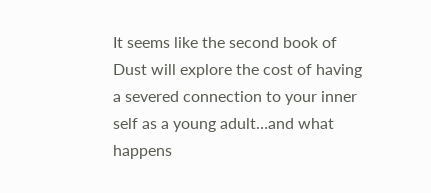It seems like the second book of Dust will explore the cost of having a severed connection to your inner self as a young adult…and what happens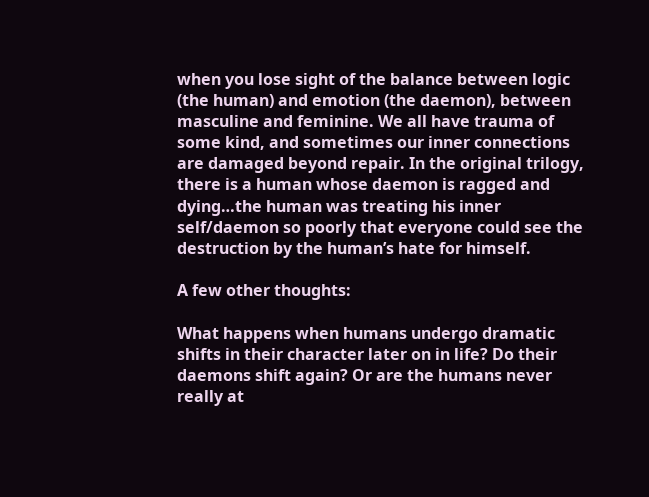when you lose sight of the balance between logic (the human) and emotion (the daemon), between masculine and feminine. We all have trauma of some kind, and sometimes our inner connections are damaged beyond repair. In the original trilogy, there is a human whose daemon is ragged and dying…the human was treating his inner self/daemon so poorly that everyone could see the destruction by the human’s hate for himself.

A few other thoughts:

What happens when humans undergo dramatic shifts in their character later on in life? Do their daemons shift again? Or are the humans never really at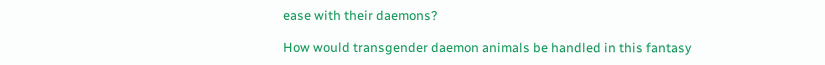ease with their daemons?

How would transgender daemon animals be handled in this fantasy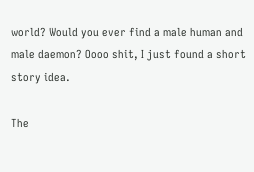world? Would you ever find a male human and male daemon? Oooo shit, I just found a short story idea.

The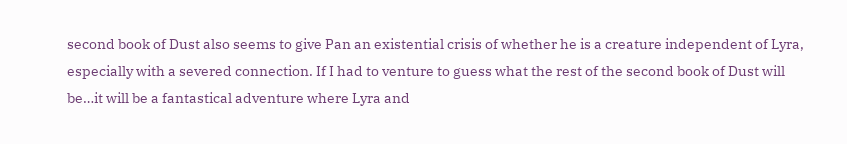second book of Dust also seems to give Pan an existential crisis of whether he is a creature independent of Lyra, especially with a severed connection. If I had to venture to guess what the rest of the second book of Dust will be…it will be a fantastical adventure where Lyra and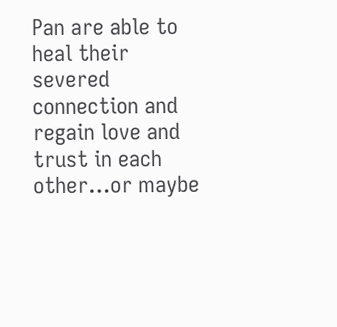Pan are able to heal their severed connection and regain love and trust in each other…or maybe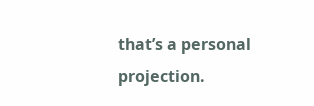that’s a personal projection.